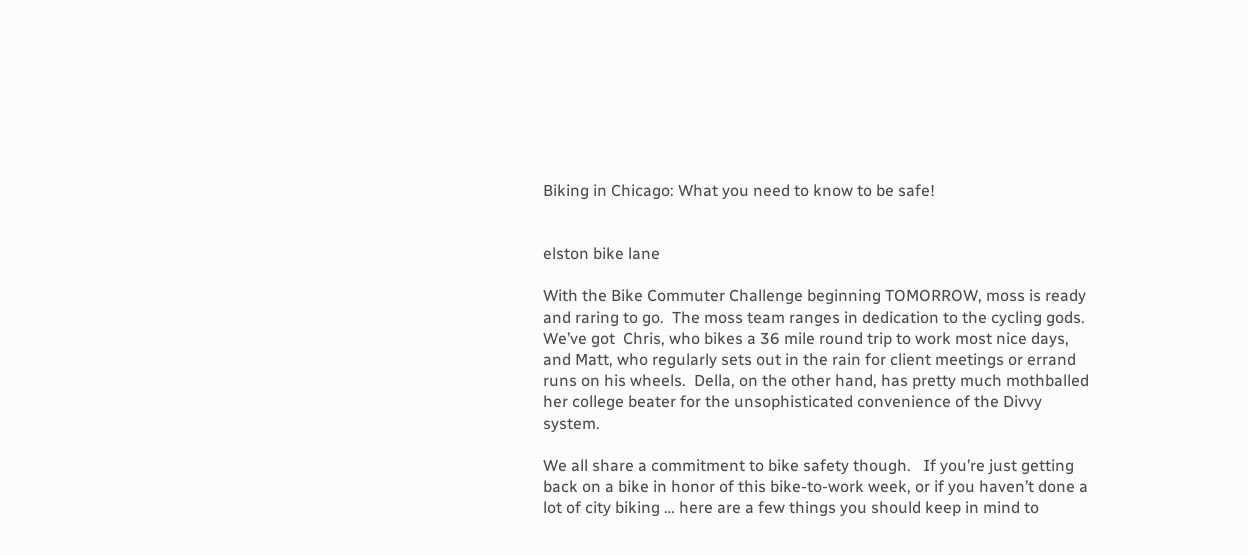Biking in Chicago: What you need to know to be safe!


elston bike lane

With the Bike Commuter Challenge beginning TOMORROW, moss is ready and raring to go.  The moss team ranges in dedication to the cycling gods.  We’ve got  Chris, who bikes a 36 mile round trip to work most nice days, and Matt, who regularly sets out in the rain for client meetings or errand runs on his wheels.  Della, on the other hand, has pretty much mothballed her college beater for the unsophisticated convenience of the Divvy system.

We all share a commitment to bike safety though.   If you’re just getting back on a bike in honor of this bike-to-work week, or if you haven’t done a lot of city biking … here are a few things you should keep in mind to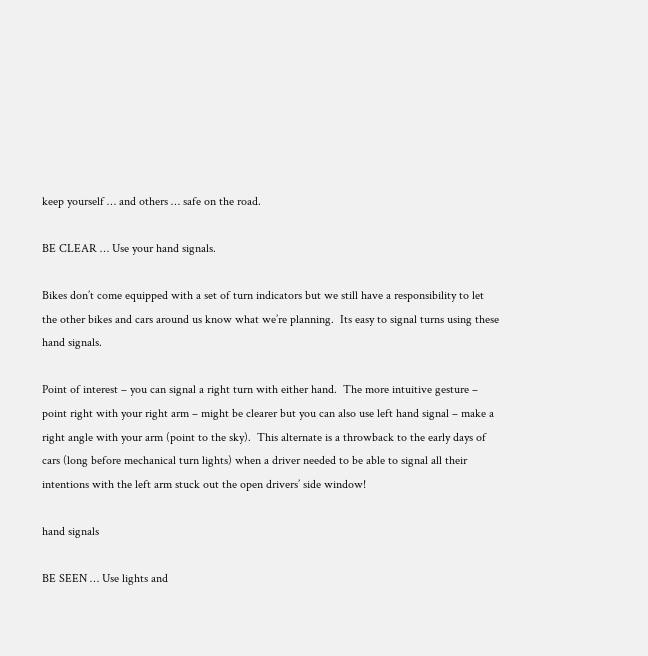keep yourself … and others … safe on the road.

BE CLEAR … Use your hand signals.

Bikes don’t come equipped with a set of turn indicators but we still have a responsibility to let the other bikes and cars around us know what we’re planning.  Its easy to signal turns using these hand signals.

Point of interest – you can signal a right turn with either hand.  The more intuitive gesture – point right with your right arm – might be clearer but you can also use left hand signal – make a right angle with your arm (point to the sky).  This alternate is a throwback to the early days of cars (long before mechanical turn lights) when a driver needed to be able to signal all their intentions with the left arm stuck out the open drivers’ side window!

hand signals

BE SEEN … Use lights and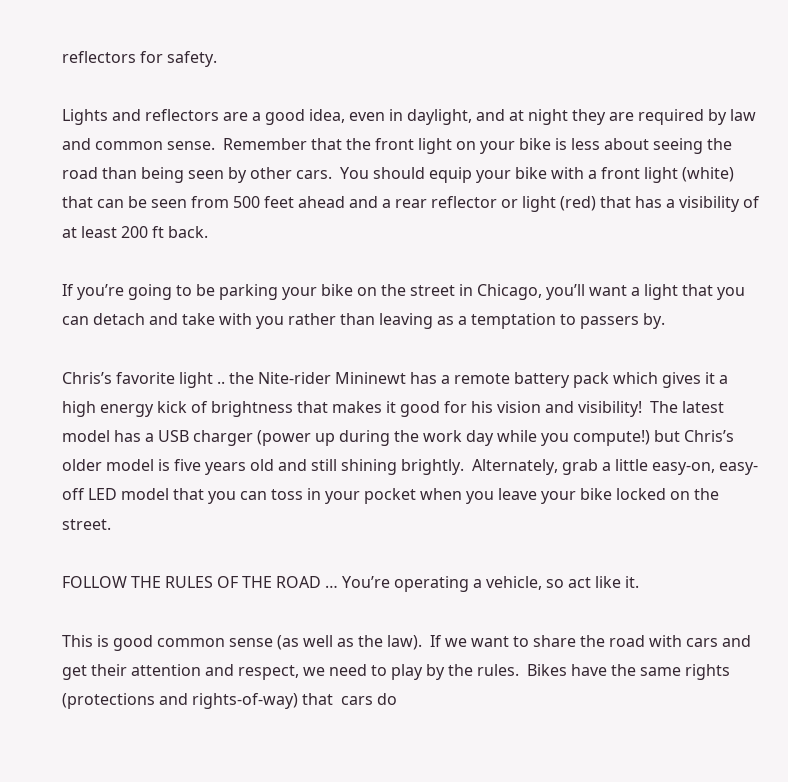reflectors for safety.

Lights and reflectors are a good idea, even in daylight, and at night they are required by law and common sense.  Remember that the front light on your bike is less about seeing the road than being seen by other cars.  You should equip your bike with a front light (white) that can be seen from 500 feet ahead and a rear reflector or light (red) that has a visibility of at least 200 ft back.

If you’re going to be parking your bike on the street in Chicago, you’ll want a light that you can detach and take with you rather than leaving as a temptation to passers by.

Chris’s favorite light .. the Nite-rider Mininewt has a remote battery pack which gives it a high energy kick of brightness that makes it good for his vision and visibility!  The latest model has a USB charger (power up during the work day while you compute!) but Chris’s older model is five years old and still shining brightly.  Alternately, grab a little easy-on, easy-off LED model that you can toss in your pocket when you leave your bike locked on the street.

FOLLOW THE RULES OF THE ROAD … You’re operating a vehicle, so act like it.

This is good common sense (as well as the law).  If we want to share the road with cars and get their attention and respect, we need to play by the rules.  Bikes have the same rights (protections and rights-of-way) that  cars do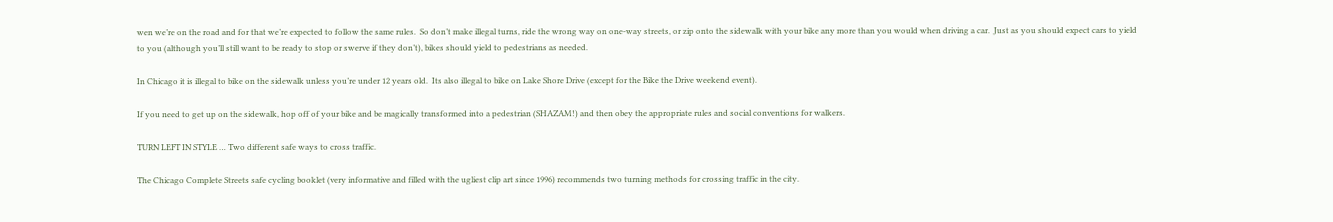wen we’re on the road and for that we’re expected to follow the same rules.  So don’t make illegal turns, ride the wrong way on one-way streets, or zip onto the sidewalk with your bike any more than you would when driving a car.  Just as you should expect cars to yield to you (although you’ll still want to be ready to stop or swerve if they don’t), bikes should yield to pedestrians as needed.

In Chicago it is illegal to bike on the sidewalk unless you’re under 12 years old.  Its also illegal to bike on Lake Shore Drive (except for the Bike the Drive weekend event).

If you need to get up on the sidewalk, hop off of your bike and be magically transformed into a pedestrian (SHAZAM!) and then obey the appropriate rules and social conventions for walkers.

TURN LEFT IN STYLE … Two different safe ways to cross traffic.

The Chicago Complete Streets safe cycling booklet (very informative and filled with the ugliest clip art since 1996) recommends two turning methods for crossing traffic in the city.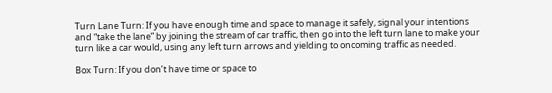Turn Lane Turn: If you have enough time and space to manage it safely, signal your intentions and “take the lane” by joining the stream of car traffic, then go into the left turn lane to make your turn like a car would, using any left turn arrows and yielding to oncoming traffic as needed.

Box Turn: If you don’t have time or space to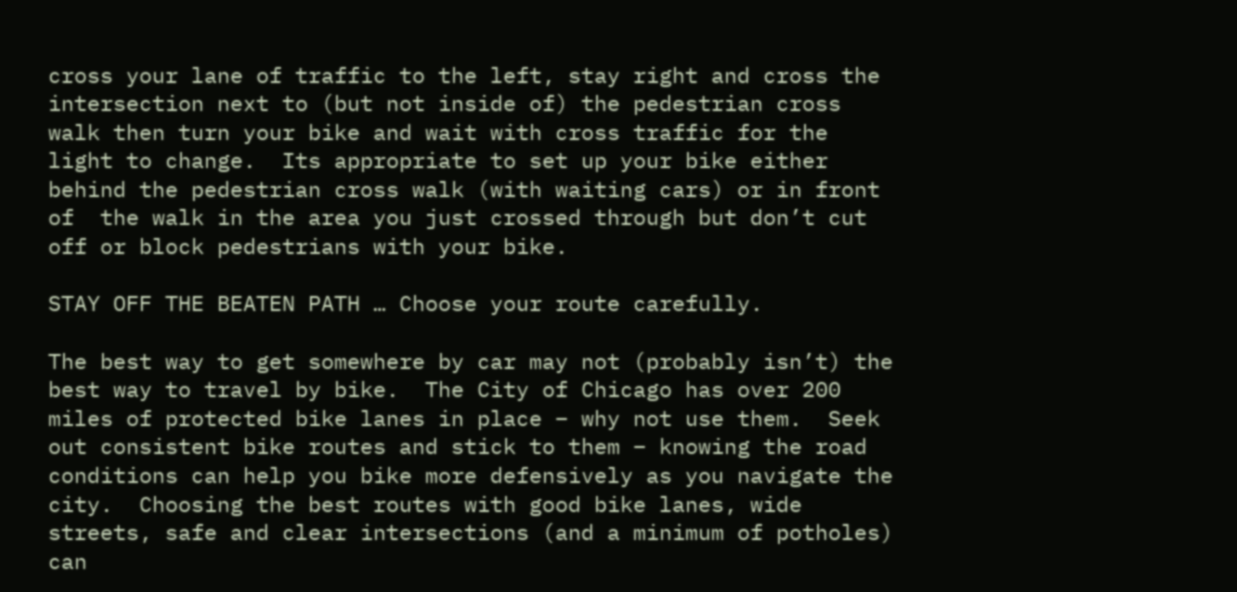cross your lane of traffic to the left, stay right and cross the intersection next to (but not inside of) the pedestrian cross walk then turn your bike and wait with cross traffic for the light to change.  Its appropriate to set up your bike either behind the pedestrian cross walk (with waiting cars) or in front of  the walk in the area you just crossed through but don’t cut off or block pedestrians with your bike.

STAY OFF THE BEATEN PATH … Choose your route carefully.

The best way to get somewhere by car may not (probably isn’t) the best way to travel by bike.  The City of Chicago has over 200 miles of protected bike lanes in place – why not use them.  Seek out consistent bike routes and stick to them – knowing the road conditions can help you bike more defensively as you navigate the city.  Choosing the best routes with good bike lanes, wide streets, safe and clear intersections (and a minimum of potholes) can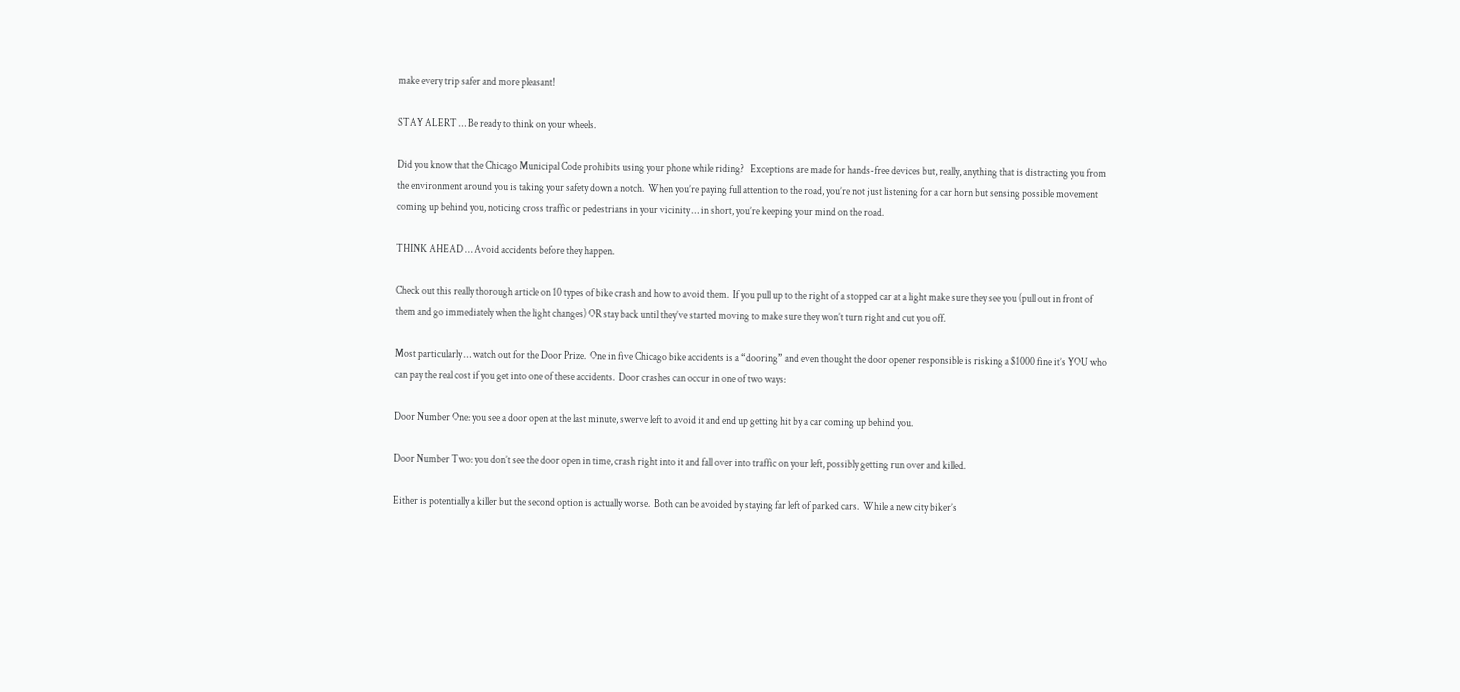make every trip safer and more pleasant!

STAY ALERT … Be ready to think on your wheels.

Did you know that the Chicago Municipal Code prohibits using your phone while riding?   Exceptions are made for hands-free devices but, really, anything that is distracting you from the environment around you is taking your safety down a notch.  When you’re paying full attention to the road, you’re not just listening for a car horn but sensing possible movement coming up behind you, noticing cross traffic or pedestrians in your vicinity … in short, you’re keeping your mind on the road.

THINK AHEAD … Avoid accidents before they happen.

Check out this really thorough article on 10 types of bike crash and how to avoid them.  If you pull up to the right of a stopped car at a light make sure they see you (pull out in front of them and go immediately when the light changes) OR stay back until they’ve started moving to make sure they won’t turn right and cut you off.

Most particularly … watch out for the Door Prize.  One in five Chicago bike accidents is a “dooring” and even thought the door opener responsible is risking a $1000 fine it’s YOU who can pay the real cost if you get into one of these accidents.  Door crashes can occur in one of two ways:

Door Number One: you see a door open at the last minute, swerve left to avoid it and end up getting hit by a car coming up behind you.

Door Number Two: you don’t see the door open in time, crash right into it and fall over into traffic on your left, possibly getting run over and killed.

Either is potentially a killer but the second option is actually worse.  Both can be avoided by staying far left of parked cars.  While a new city biker’s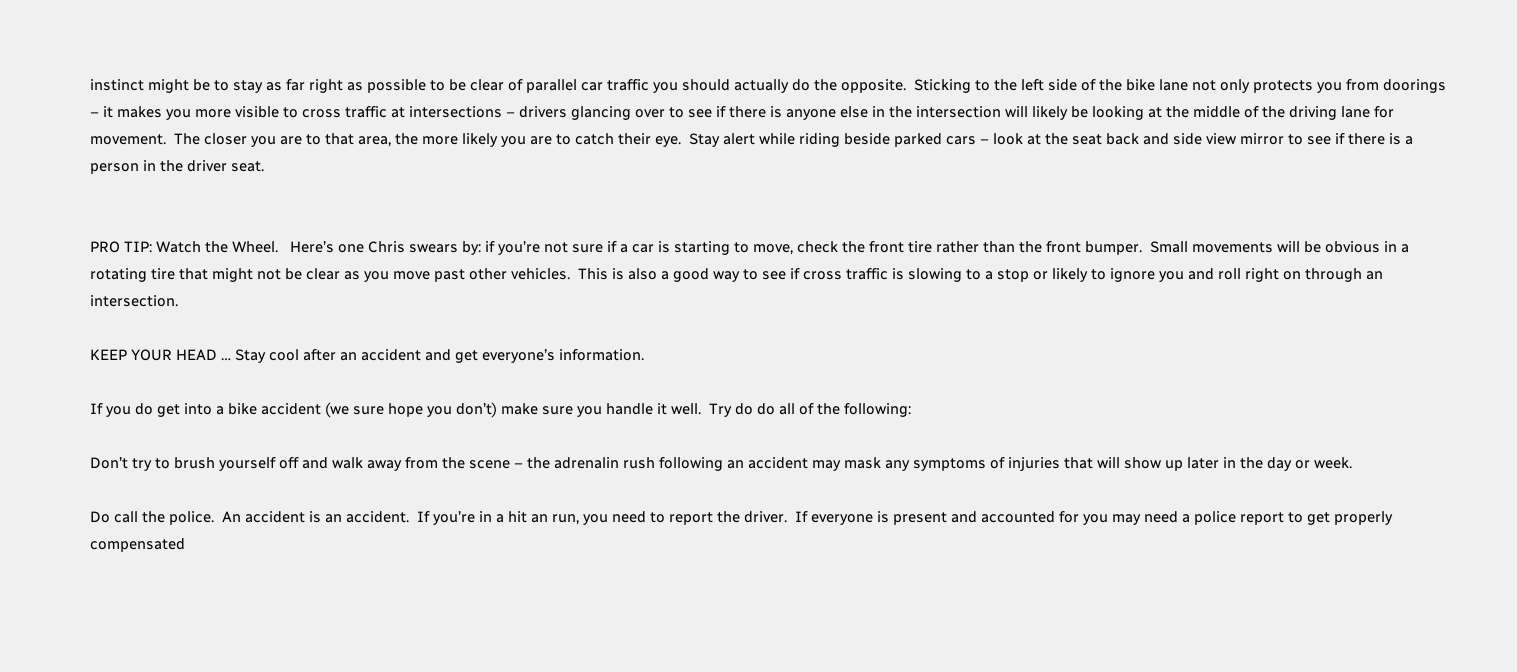instinct might be to stay as far right as possible to be clear of parallel car traffic you should actually do the opposite.  Sticking to the left side of the bike lane not only protects you from doorings – it makes you more visible to cross traffic at intersections – drivers glancing over to see if there is anyone else in the intersection will likely be looking at the middle of the driving lane for movement.  The closer you are to that area, the more likely you are to catch their eye.  Stay alert while riding beside parked cars – look at the seat back and side view mirror to see if there is a person in the driver seat.


PRO TIP: Watch the Wheel.   Here’s one Chris swears by: if you’re not sure if a car is starting to move, check the front tire rather than the front bumper.  Small movements will be obvious in a rotating tire that might not be clear as you move past other vehicles.  This is also a good way to see if cross traffic is slowing to a stop or likely to ignore you and roll right on through an intersection.

KEEP YOUR HEAD … Stay cool after an accident and get everyone’s information.

If you do get into a bike accident (we sure hope you don’t) make sure you handle it well.  Try do do all of the following:

Don’t try to brush yourself off and walk away from the scene – the adrenalin rush following an accident may mask any symptoms of injuries that will show up later in the day or week.

Do call the police.  An accident is an accident.  If you’re in a hit an run, you need to report the driver.  If everyone is present and accounted for you may need a police report to get properly compensated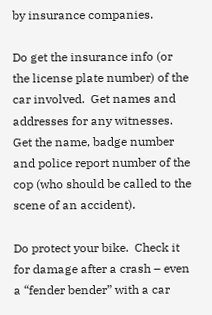by insurance companies.

Do get the insurance info (or the license plate number) of the car involved.  Get names and addresses for any witnesses.  Get the name, badge number and police report number of the cop (who should be called to the scene of an accident).

Do protect your bike.  Check it for damage after a crash – even a “fender bender” with a car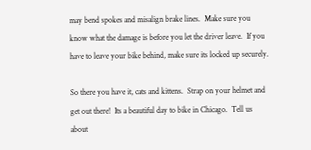may bend spokes and misalign brake lines.  Make sure you know what the damage is before you let the driver leave.  If you have to leave your bike behind, make sure its locked up securely.

So there you have it, cats and kittens.  Strap on your helmet and get out there!  Its a beautiful day to bike in Chicago.  Tell us about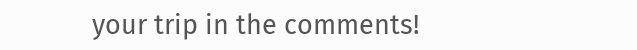your trip in the comments!